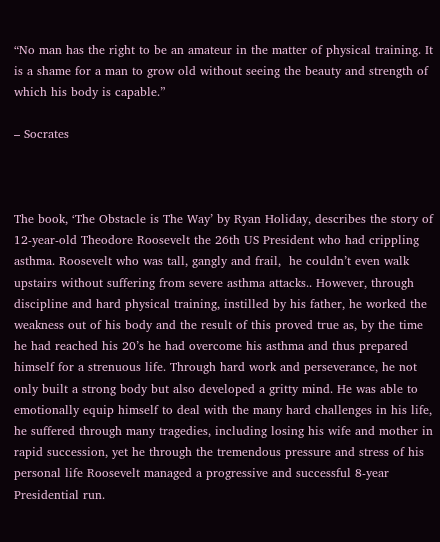“No man has the right to be an amateur in the matter of physical training. It is a shame for a man to grow old without seeing the beauty and strength of which his body is capable.”

– Socrates



The book, ‘The Obstacle is The Way’ by Ryan Holiday, describes the story of 12-year-old Theodore Roosevelt the 26th US President who had crippling asthma. Roosevelt who was tall, gangly and frail,  he couldn’t even walk upstairs without suffering from severe asthma attacks.. However, through discipline and hard physical training, instilled by his father, he worked the weakness out of his body and the result of this proved true as, by the time he had reached his 20’s he had overcome his asthma and thus prepared himself for a strenuous life. Through hard work and perseverance, he not only built a strong body but also developed a gritty mind. He was able to emotionally equip himself to deal with the many hard challenges in his life, he suffered through many tragedies, including losing his wife and mother in rapid succession, yet he through the tremendous pressure and stress of his personal life Roosevelt managed a progressive and successful 8-year Presidential run.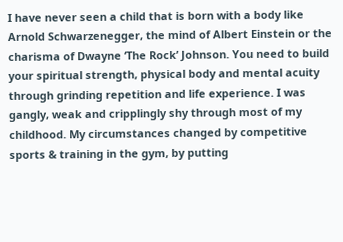I have never seen a child that is born with a body like Arnold Schwarzenegger, the mind of Albert Einstein or the charisma of Dwayne ‘The Rock’ Johnson. You need to build your spiritual strength, physical body and mental acuity through grinding repetition and life experience. I was gangly, weak and cripplingly shy through most of my childhood. My circumstances changed by competitive sports & training in the gym, by putting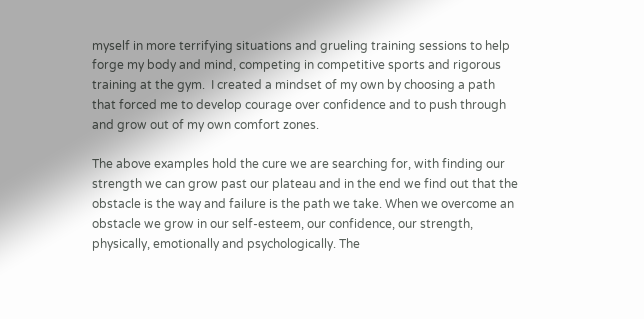myself in more terrifying situations and grueling training sessions to help forge my body and mind, competing in competitive sports and rigorous training at the gym.  I created a mindset of my own by choosing a path that forced me to develop courage over confidence and to push through and grow out of my own comfort zones.

The above examples hold the cure we are searching for, with finding our strength we can grow past our plateau and in the end we find out that the obstacle is the way and failure is the path we take. When we overcome an obstacle we grow in our self-esteem, our confidence, our strength, physically, emotionally and psychologically. The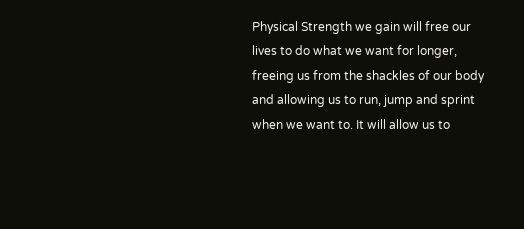Physical Strength we gain will free our lives to do what we want for longer, freeing us from the shackles of our body and allowing us to run, jump and sprint when we want to. It will allow us to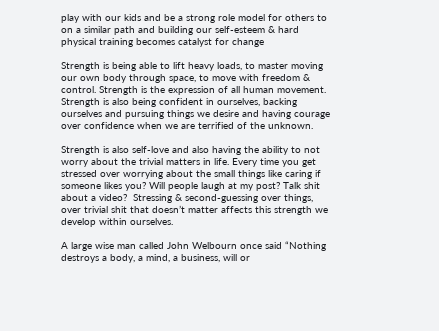play with our kids and be a strong role model for others to on a similar path and building our self-esteem & hard physical training becomes catalyst for change

Strength is being able to lift heavy loads, to master moving our own body through space, to move with freedom & control. Strength is the expression of all human movement. Strength is also being confident in ourselves, backing ourselves and pursuing things we desire and having courage over confidence when we are terrified of the unknown.

Strength is also self-love and also having the ability to not worry about the trivial matters in life. Every time you get stressed over worrying about the small things like caring if someone likes you? Will people laugh at my post? Talk shit about a video?  Stressing & second-guessing over things, over trivial shit that doesn’t matter affects this strength we develop within ourselves.

A large wise man called John Welbourn once said “Nothing destroys a body, a mind, a business, will or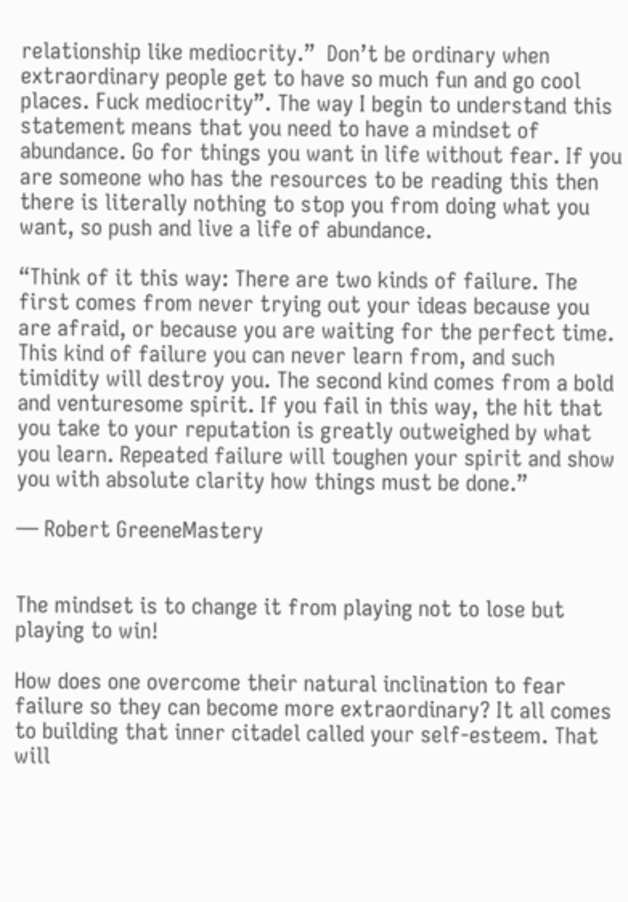relationship like mediocrity.”  Don’t be ordinary when extraordinary people get to have so much fun and go cool places. Fuck mediocrity”. The way I begin to understand this statement means that you need to have a mindset of abundance. Go for things you want in life without fear. If you are someone who has the resources to be reading this then there is literally nothing to stop you from doing what you want, so push and live a life of abundance.

“Think of it this way: There are two kinds of failure. The first comes from never trying out your ideas because you are afraid, or because you are waiting for the perfect time. This kind of failure you can never learn from, and such timidity will destroy you. The second kind comes from a bold and venturesome spirit. If you fail in this way, the hit that you take to your reputation is greatly outweighed by what you learn. Repeated failure will toughen your spirit and show you with absolute clarity how things must be done.”

― Robert GreeneMastery


The mindset is to change it from playing not to lose but playing to win!

How does one overcome their natural inclination to fear failure so they can become more extraordinary? It all comes to building that inner citadel called your self-esteem. That will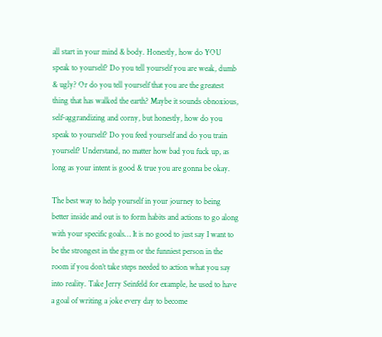all start in your mind & body. Honestly, how do YOU speak to yourself? Do you tell yourself you are weak, dumb & ugly? Or do you tell yourself that you are the greatest thing that has walked the earth? Maybe it sounds obnoxious, self-aggrandizing and corny, but honestly, how do you speak to yourself? Do you feed yourself and do you train yourself? Understand, no matter how bad you fuck up, as long as your intent is good & true you are gonna be okay.

The best way to help yourself in your journey to being better inside and out is to form habits and actions to go along with your specific goals… It is no good to just say I want to be the strongest in the gym or the funniest person in the room if you don’t take steps needed to action what you say into reality. Take Jerry Seinfeld for example, he used to have a goal of writing a joke every day to become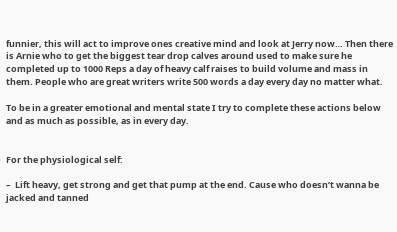funnier, this will act to improve ones creative mind and look at Jerry now… Then there is Arnie who to get the biggest tear drop calves around used to make sure he completed up to 1000 Reps a day of heavy calf raises to build volume and mass in them. People who are great writers write 500 words a day every day no matter what.

To be in a greater emotional and mental state I try to complete these actions below and as much as possible, as in every day.


For the physiological self:

–  Lift heavy, get strong and get that pump at the end. Cause who doesn’t wanna be jacked and tanned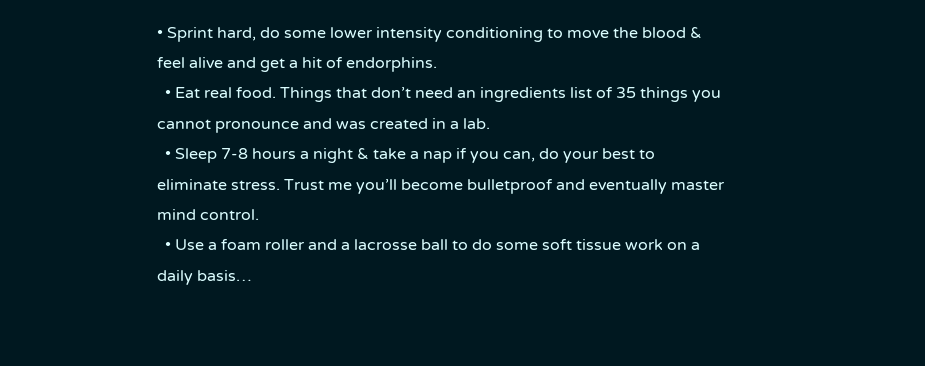• Sprint hard, do some lower intensity conditioning to move the blood & feel alive and get a hit of endorphins.
  • Eat real food. Things that don’t need an ingredients list of 35 things you cannot pronounce and was created in a lab.
  • Sleep 7-8 hours a night & take a nap if you can, do your best to eliminate stress. Trust me you’ll become bulletproof and eventually master mind control.
  • Use a foam roller and a lacrosse ball to do some soft tissue work on a daily basis…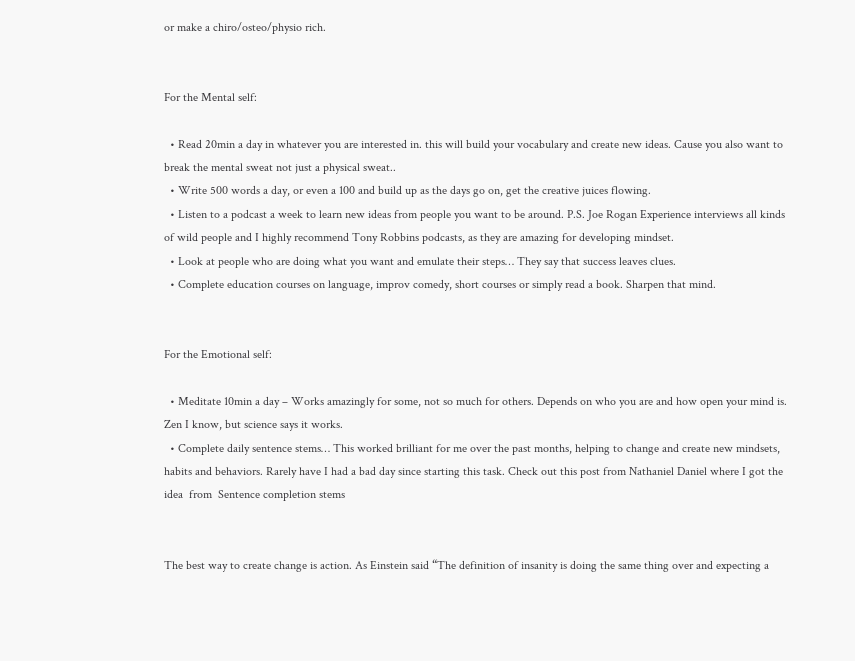or make a chiro/osteo/physio rich.


For the Mental self:

  • Read 20min a day in whatever you are interested in. this will build your vocabulary and create new ideas. Cause you also want to break the mental sweat not just a physical sweat..
  • Write 500 words a day, or even a 100 and build up as the days go on, get the creative juices flowing.
  • Listen to a podcast a week to learn new ideas from people you want to be around. P.S. Joe Rogan Experience interviews all kinds of wild people and I highly recommend Tony Robbins podcasts, as they are amazing for developing mindset.
  • Look at people who are doing what you want and emulate their steps… They say that success leaves clues.
  • Complete education courses on language, improv comedy, short courses or simply read a book. Sharpen that mind.


For the Emotional self:

  • Meditate 10min a day – Works amazingly for some, not so much for others. Depends on who you are and how open your mind is. Zen I know, but science says it works.
  • Complete daily sentence stems… This worked brilliant for me over the past months, helping to change and create new mindsets, habits and behaviors. Rarely have I had a bad day since starting this task. Check out this post from Nathaniel Daniel where I got the idea  from  Sentence completion stems


The best way to create change is action. As Einstein said “The definition of insanity is doing the same thing over and expecting a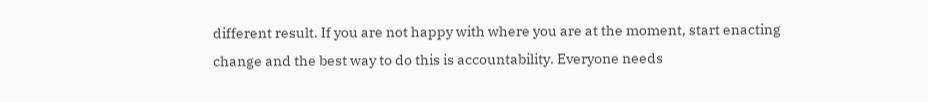different result. If you are not happy with where you are at the moment, start enacting change and the best way to do this is accountability. Everyone needs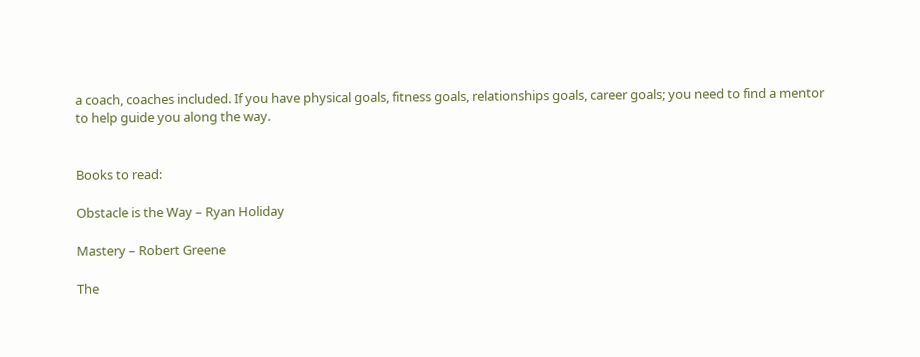a coach, coaches included. If you have physical goals, fitness goals, relationships goals, career goals; you need to find a mentor to help guide you along the way.


Books to read:

Obstacle is the Way – Ryan Holiday

Mastery – Robert Greene

The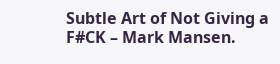Subtle Art of Not Giving a F#CK – Mark Mansen.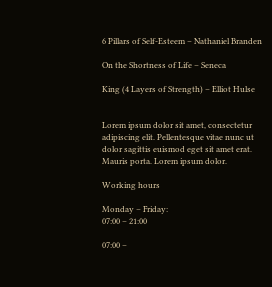6 Pillars of Self-Esteem – Nathaniel Branden

On the Shortness of Life – Seneca

King (4 Layers of Strength) – Elliot Hulse


Lorem ipsum dolor sit amet, consectetur
adipiscing elit. Pellentesque vitae nunc ut
dolor sagittis euismod eget sit amet erat.
Mauris porta. Lorem ipsum dolor.

Working hours

Monday – Friday:
07:00 – 21:00

07:00 –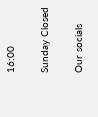16:00

Sunday Closed

Our socials